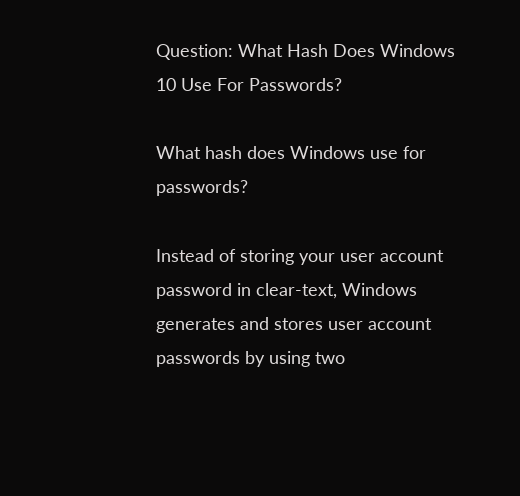Question: What Hash Does Windows 10 Use For Passwords?

What hash does Windows use for passwords?

Instead of storing your user account password in clear-text, Windows generates and stores user account passwords by using two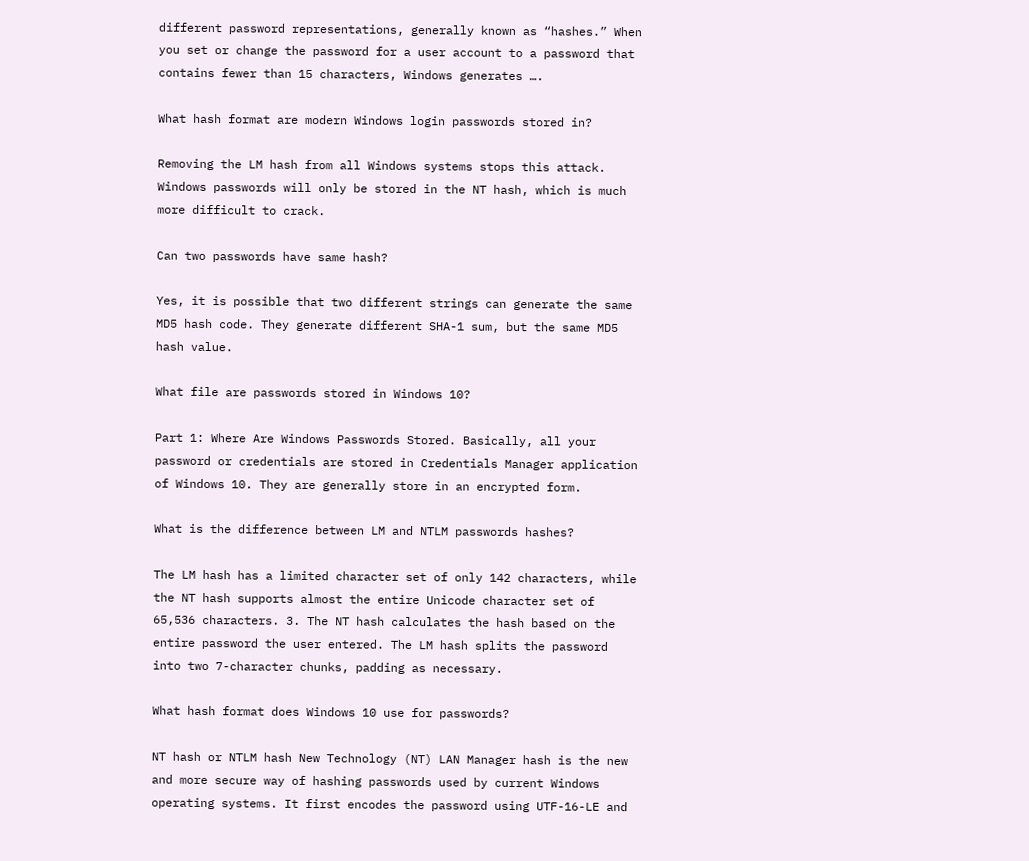different password representations, generally known as “hashes.” When you set or change the password for a user account to a password that contains fewer than 15 characters, Windows generates ….

What hash format are modern Windows login passwords stored in?

Removing the LM hash from all Windows systems stops this attack. Windows passwords will only be stored in the NT hash, which is much more difficult to crack.

Can two passwords have same hash?

Yes, it is possible that two different strings can generate the same MD5 hash code. They generate different SHA-1 sum, but the same MD5 hash value.

What file are passwords stored in Windows 10?

Part 1: Where Are Windows Passwords Stored. Basically, all your password or credentials are stored in Credentials Manager application of Windows 10. They are generally store in an encrypted form.

What is the difference between LM and NTLM passwords hashes?

The LM hash has a limited character set of only 142 characters, while the NT hash supports almost the entire Unicode character set of 65,536 characters. 3. The NT hash calculates the hash based on the entire password the user entered. The LM hash splits the password into two 7-character chunks, padding as necessary.

What hash format does Windows 10 use for passwords?

NT hash or NTLM hash New Technology (NT) LAN Manager hash is the new and more secure way of hashing passwords used by current Windows operating systems. It first encodes the password using UTF-16-LE and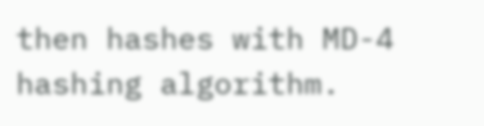then hashes with MD-4 hashing algorithm.